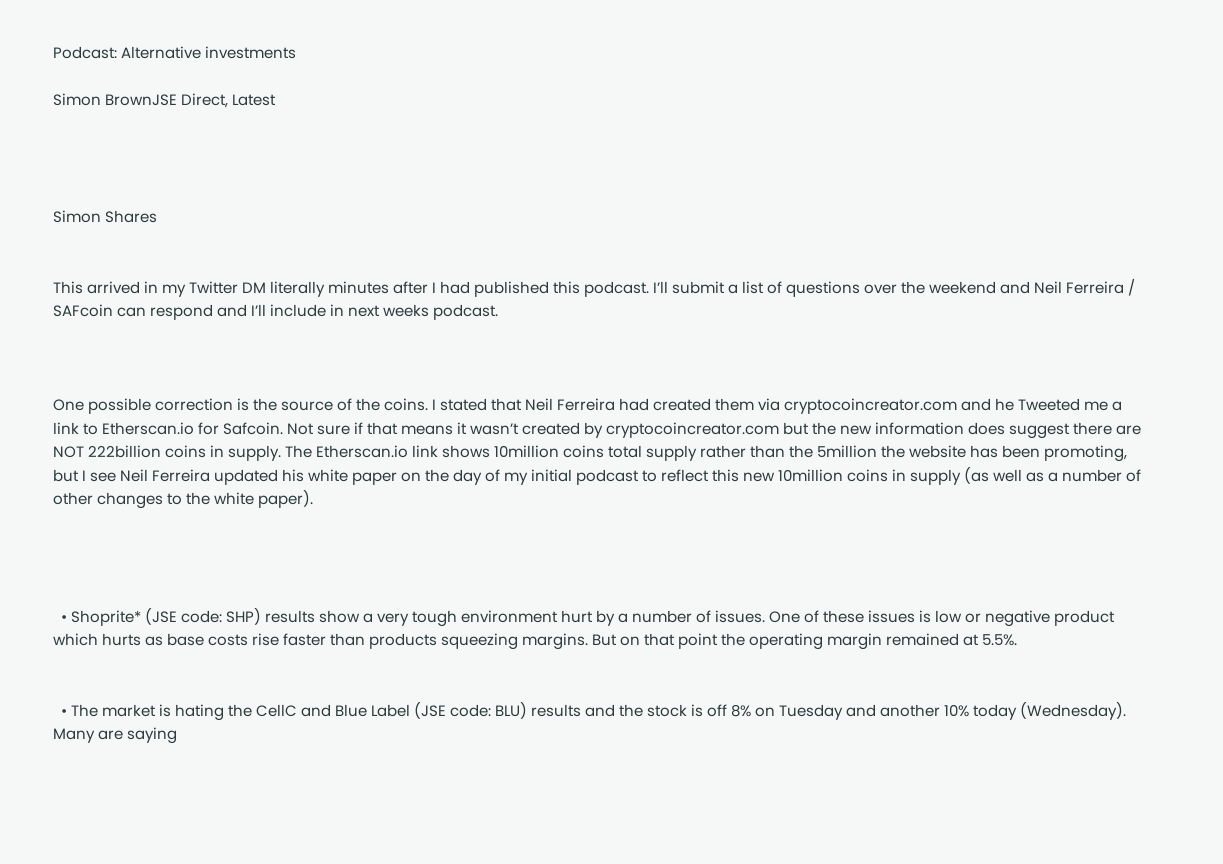Podcast: Alternative investments

Simon BrownJSE Direct, Latest




Simon Shares


This arrived in my Twitter DM literally minutes after I had published this podcast. I’ll submit a list of questions over the weekend and Neil Ferreira / SAFcoin can respond and I’ll include in next weeks podcast.



One possible correction is the source of the coins. I stated that Neil Ferreira had created them via cryptocoincreator.com and he Tweeted me a link to Etherscan.io for Safcoin. Not sure if that means it wasn’t created by cryptocoincreator.com but the new information does suggest there are NOT 222billion coins in supply. The Etherscan.io link shows 10million coins total supply rather than the 5million the website has been promoting, but I see Neil Ferreira updated his white paper on the day of my initial podcast to reflect this new 10million coins in supply (as well as a number of other changes to the white paper).




  • Shoprite* (JSE code: SHP) results show a very tough environment hurt by a number of issues. One of these issues is low or negative product which hurts as base costs rise faster than products squeezing margins. But on that point the operating margin remained at 5.5%.


  • The market is hating the CellC and Blue Label (JSE code: BLU) results and the stock is off 8% on Tuesday and another 10% today (Wednesday). Many are saying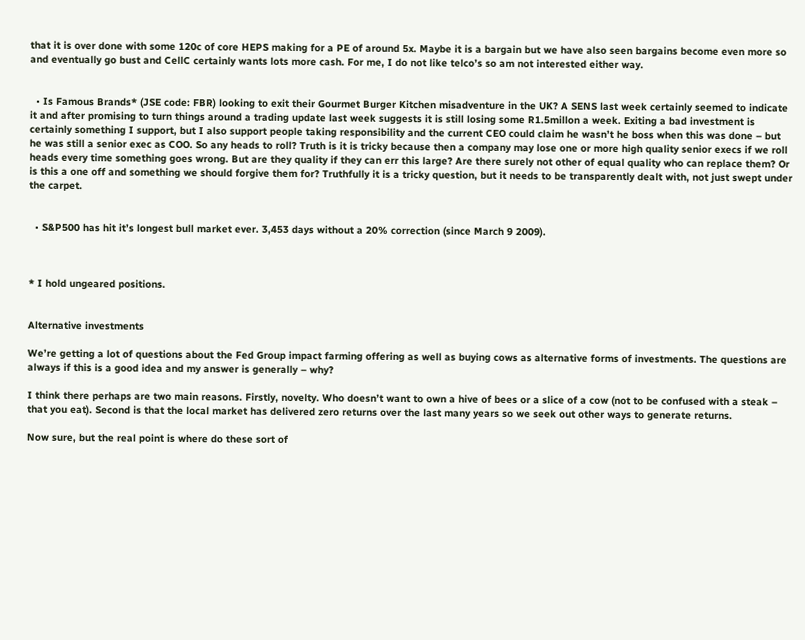that it is over done with some 120c of core HEPS making for a PE of around 5x. Maybe it is a bargain but we have also seen bargains become even more so and eventually go bust and CellC certainly wants lots more cash. For me, I do not like telco’s so am not interested either way.


  • Is Famous Brands* (JSE code: FBR) looking to exit their Gourmet Burger Kitchen misadventure in the UK? A SENS last week certainly seemed to indicate it and after promising to turn things around a trading update last week suggests it is still losing some R1.5millon a week. Exiting a bad investment is certainly something I support, but I also support people taking responsibility and the current CEO could claim he wasn’t he boss when this was done – but he was still a senior exec as COO. So any heads to roll? Truth is it is tricky because then a company may lose one or more high quality senior execs if we roll heads every time something goes wrong. But are they quality if they can err this large? Are there surely not other of equal quality who can replace them? Or is this a one off and something we should forgive them for? Truthfully it is a tricky question, but it needs to be transparently dealt with, not just swept under the carpet.


  • S&P500 has hit it’s longest bull market ever. 3,453 days without a 20% correction (since March 9 2009).



* I hold ungeared positions.


Alternative investments

We’re getting a lot of questions about the Fed Group impact farming offering as well as buying cows as alternative forms of investments. The questions are always if this is a good idea and my answer is generally – why?

I think there perhaps are two main reasons. Firstly, novelty. Who doesn’t want to own a hive of bees or a slice of a cow (not to be confused with a steak – that you eat). Second is that the local market has delivered zero returns over the last many years so we seek out other ways to generate returns.

Now sure, but the real point is where do these sort of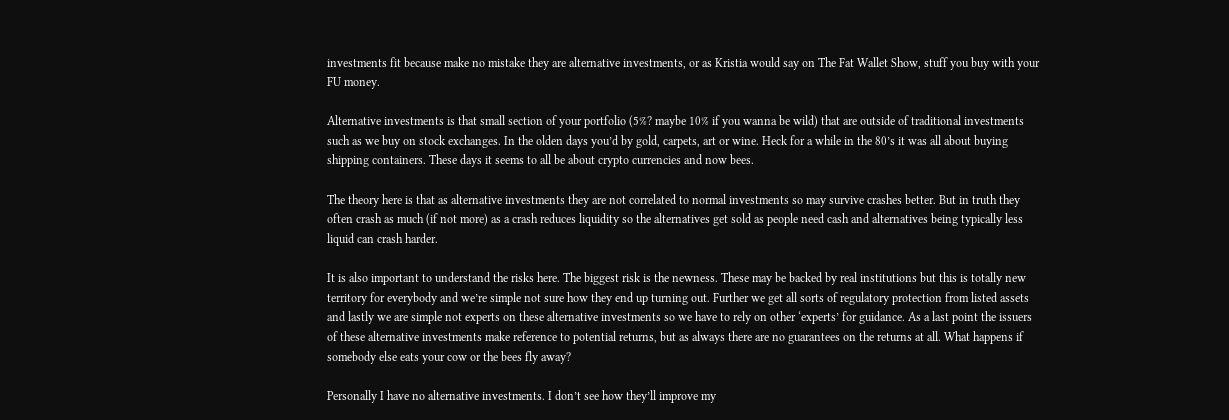investments fit because make no mistake they are alternative investments, or as Kristia would say on The Fat Wallet Show, stuff you buy with your FU money.

Alternative investments is that small section of your portfolio (5%? maybe 10% if you wanna be wild) that are outside of traditional investments such as we buy on stock exchanges. In the olden days you’d by gold, carpets, art or wine. Heck for a while in the 80’s it was all about buying shipping containers. These days it seems to all be about crypto currencies and now bees.

The theory here is that as alternative investments they are not correlated to normal investments so may survive crashes better. But in truth they often crash as much (if not more) as a crash reduces liquidity so the alternatives get sold as people need cash and alternatives being typically less liquid can crash harder.

It is also important to understand the risks here. The biggest risk is the newness. These may be backed by real institutions but this is totally new territory for everybody and we’re simple not sure how they end up turning out. Further we get all sorts of regulatory protection from listed assets and lastly we are simple not experts on these alternative investments so we have to rely on other ‘experts’ for guidance. As a last point the issuers of these alternative investments make reference to potential returns, but as always there are no guarantees on the returns at all. What happens if somebody else eats your cow or the bees fly away?

Personally I have no alternative investments. I don’t see how they’ll improve my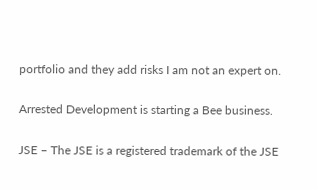portfolio and they add risks I am not an expert on.

Arrested Development is starting a Bee business.

JSE – The JSE is a registered trademark of the JSE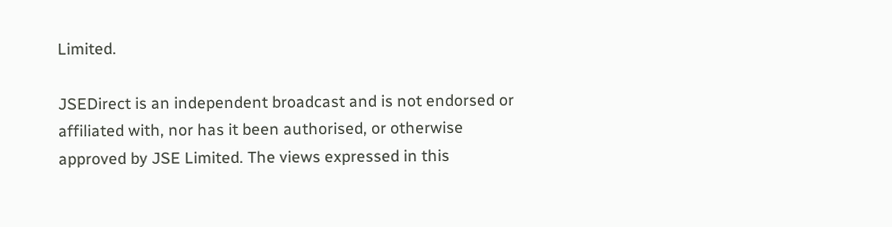Limited.

JSEDirect is an independent broadcast and is not endorsed or affiliated with, nor has it been authorised, or otherwise approved by JSE Limited. The views expressed in this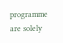programme are solely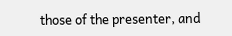those of the presenter, and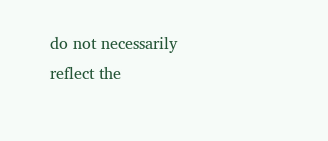do not necessarily reflect the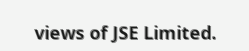views of JSE Limited.